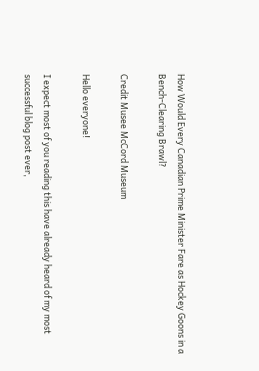How Would Every Canadian Prime Minister Fare as Hockey Goons in a Bench-Clearing Brawl?

Credit Musee McCord Museum

Hello everyone!

I expect most of you reading this have already heard of my most successful blog post ever,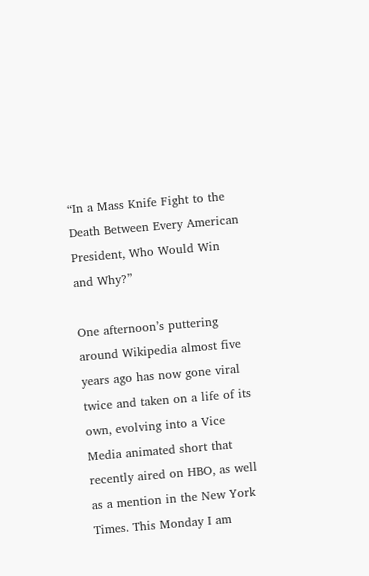“In a Mass Knife Fight to the Death Between Every American President, Who Would Win and Why?”

One afternoon’s puttering around Wikipedia almost five years ago has now gone viral twice and taken on a life of its own, evolving into a Vice Media animated short that recently aired on HBO, as well as a mention in the New York Times. This Monday I am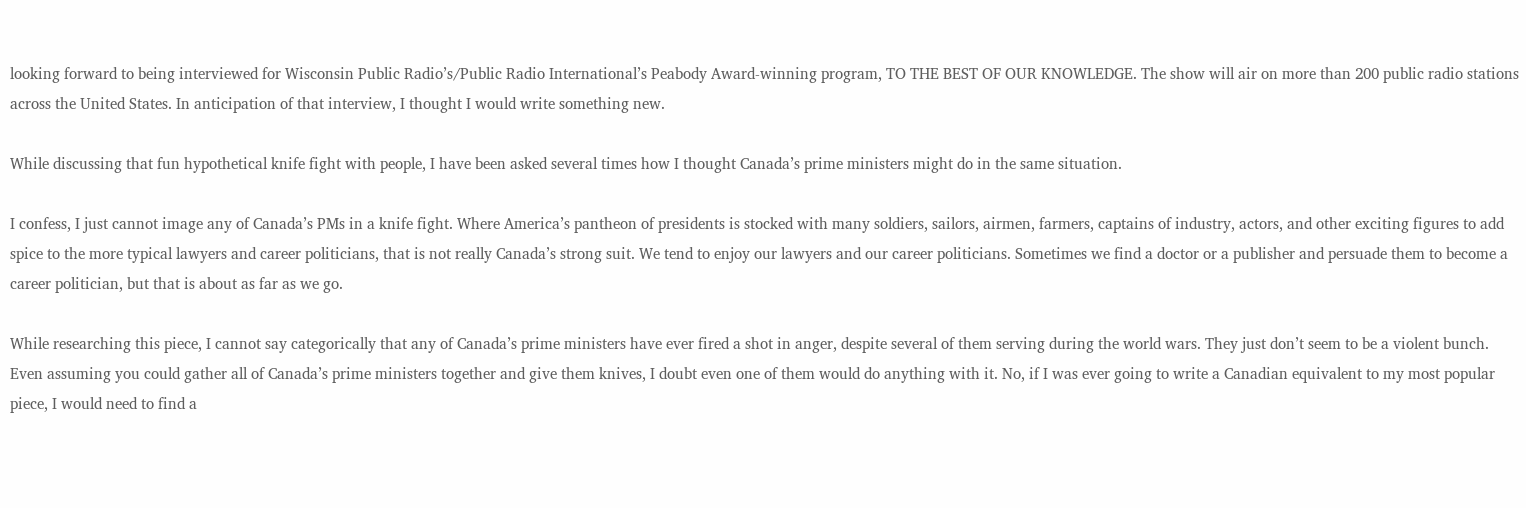looking forward to being interviewed for Wisconsin Public Radio’s/Public Radio International’s Peabody Award-winning program, TO THE BEST OF OUR KNOWLEDGE. The show will air on more than 200 public radio stations across the United States. In anticipation of that interview, I thought I would write something new.

While discussing that fun hypothetical knife fight with people, I have been asked several times how I thought Canada’s prime ministers might do in the same situation.

I confess, I just cannot image any of Canada’s PMs in a knife fight. Where America’s pantheon of presidents is stocked with many soldiers, sailors, airmen, farmers, captains of industry, actors, and other exciting figures to add spice to the more typical lawyers and career politicians, that is not really Canada’s strong suit. We tend to enjoy our lawyers and our career politicians. Sometimes we find a doctor or a publisher and persuade them to become a career politician, but that is about as far as we go.

While researching this piece, I cannot say categorically that any of Canada’s prime ministers have ever fired a shot in anger, despite several of them serving during the world wars. They just don’t seem to be a violent bunch. Even assuming you could gather all of Canada’s prime ministers together and give them knives, I doubt even one of them would do anything with it. No, if I was ever going to write a Canadian equivalent to my most popular piece, I would need to find a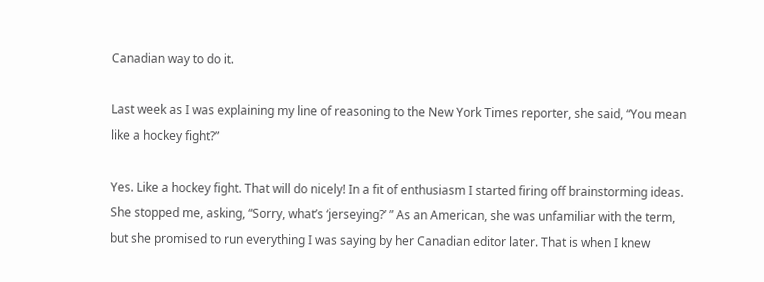Canadian way to do it.

Last week as I was explaining my line of reasoning to the New York Times reporter, she said, “You mean like a hockey fight?”

Yes. Like a hockey fight. That will do nicely! In a fit of enthusiasm I started firing off brainstorming ideas. She stopped me, asking, “Sorry, what’s ‘jerseying?’ ” As an American, she was unfamiliar with the term, but she promised to run everything I was saying by her Canadian editor later. That is when I knew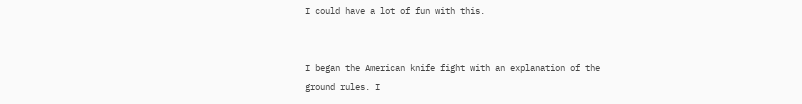I could have a lot of fun with this.


I began the American knife fight with an explanation of the ground rules. I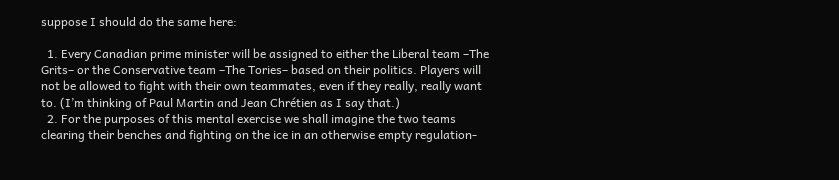suppose I should do the same here:

  1. Every Canadian prime minister will be assigned to either the Liberal team –The Grits– or the Conservative team –The Tories– based on their politics. Players will not be allowed to fight with their own teammates, even if they really, really want to. (I’m thinking of Paul Martin and Jean Chrétien as I say that.)
  2. For the purposes of this mental exercise we shall imagine the two teams clearing their benches and fighting on the ice in an otherwise empty regulation-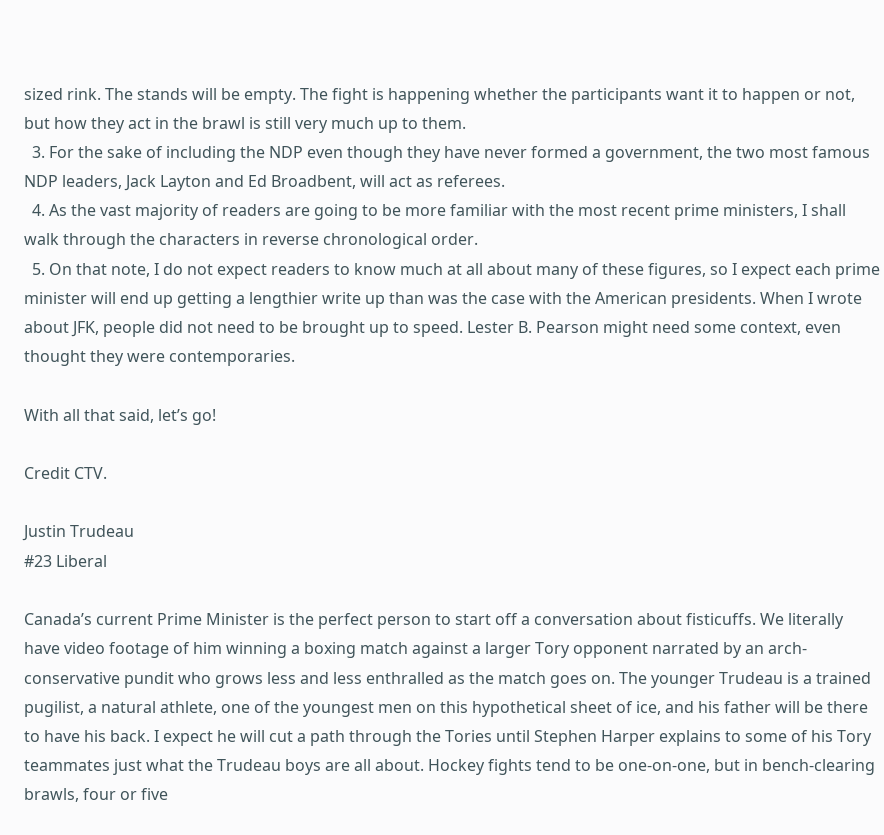sized rink. The stands will be empty. The fight is happening whether the participants want it to happen or not, but how they act in the brawl is still very much up to them.
  3. For the sake of including the NDP even though they have never formed a government, the two most famous NDP leaders, Jack Layton and Ed Broadbent, will act as referees.
  4. As the vast majority of readers are going to be more familiar with the most recent prime ministers, I shall walk through the characters in reverse chronological order.
  5. On that note, I do not expect readers to know much at all about many of these figures, so I expect each prime minister will end up getting a lengthier write up than was the case with the American presidents. When I wrote about JFK, people did not need to be brought up to speed. Lester B. Pearson might need some context, even thought they were contemporaries.

With all that said, let’s go!

Credit CTV.

Justin Trudeau
#23 Liberal

Canada’s current Prime Minister is the perfect person to start off a conversation about fisticuffs. We literally have video footage of him winning a boxing match against a larger Tory opponent narrated by an arch-conservative pundit who grows less and less enthralled as the match goes on. The younger Trudeau is a trained pugilist, a natural athlete, one of the youngest men on this hypothetical sheet of ice, and his father will be there to have his back. I expect he will cut a path through the Tories until Stephen Harper explains to some of his Tory teammates just what the Trudeau boys are all about. Hockey fights tend to be one-on-one, but in bench-clearing brawls, four or five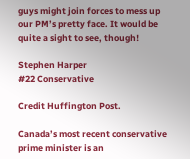guys might join forces to mess up our PM’s pretty face. It would be quite a sight to see, though!

Stephen Harper
#22 Conservative

Credit Huffington Post.

Canada’s most recent conservative prime minister is an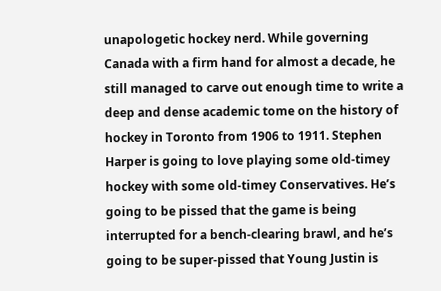unapologetic hockey nerd. While governing Canada with a firm hand for almost a decade, he still managed to carve out enough time to write a deep and dense academic tome on the history of hockey in Toronto from 1906 to 1911. Stephen Harper is going to love playing some old-timey hockey with some old-timey Conservatives. He’s going to be pissed that the game is being interrupted for a bench-clearing brawl, and he’s going to be super-pissed that Young Justin is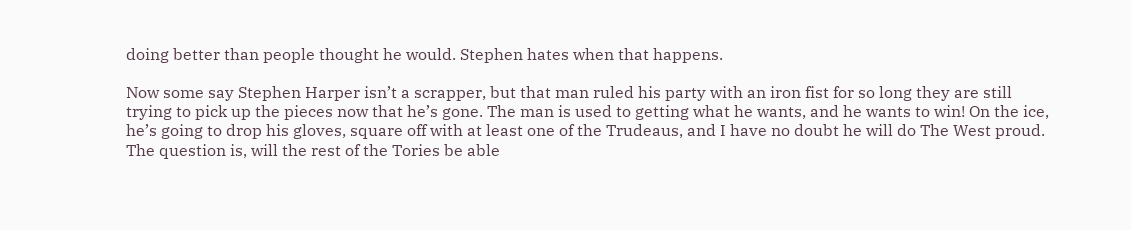doing better than people thought he would. Stephen hates when that happens.

Now some say Stephen Harper isn’t a scrapper, but that man ruled his party with an iron fist for so long they are still trying to pick up the pieces now that he’s gone. The man is used to getting what he wants, and he wants to win! On the ice, he’s going to drop his gloves, square off with at least one of the Trudeaus, and I have no doubt he will do The West proud. The question is, will the rest of the Tories be able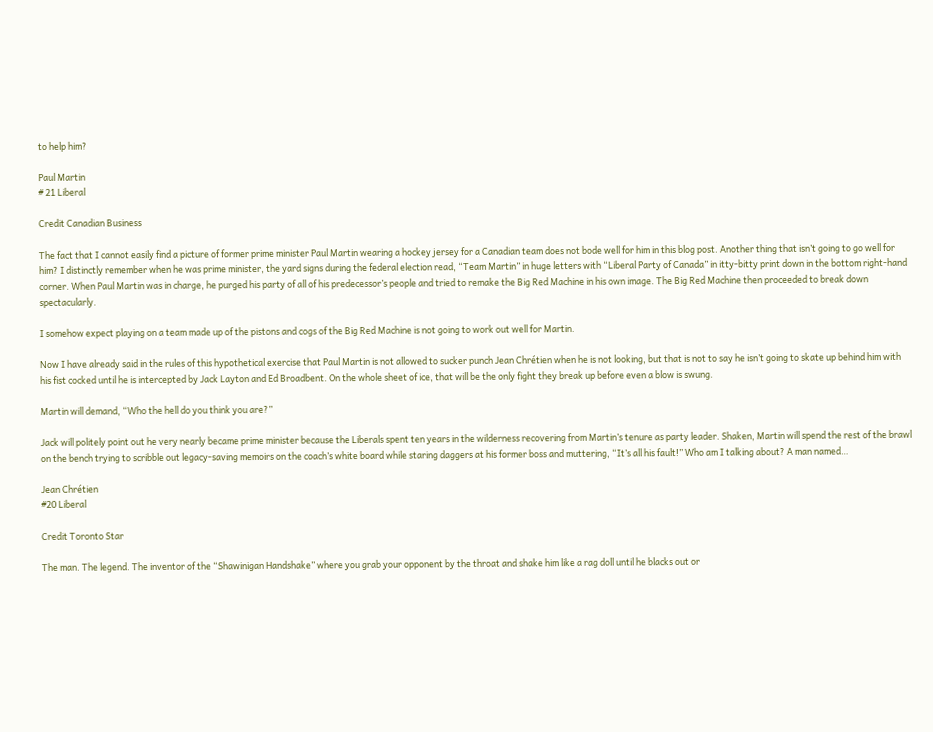to help him?

Paul Martin
# 21 Liberal

Credit Canadian Business

The fact that I cannot easily find a picture of former prime minister Paul Martin wearing a hockey jersey for a Canadian team does not bode well for him in this blog post. Another thing that isn’t going to go well for him? I distinctly remember when he was prime minister, the yard signs during the federal election read, “Team Martin” in huge letters with “Liberal Party of Canada” in itty-bitty print down in the bottom right-hand corner. When Paul Martin was in charge, he purged his party of all of his predecessor’s people and tried to remake the Big Red Machine in his own image. The Big Red Machine then proceeded to break down spectacularly.

I somehow expect playing on a team made up of the pistons and cogs of the Big Red Machine is not going to work out well for Martin.

Now I have already said in the rules of this hypothetical exercise that Paul Martin is not allowed to sucker punch Jean Chrétien when he is not looking, but that is not to say he isn’t going to skate up behind him with his fist cocked until he is intercepted by Jack Layton and Ed Broadbent. On the whole sheet of ice, that will be the only fight they break up before even a blow is swung.

Martin will demand, “Who the hell do you think you are?”

Jack will politely point out he very nearly became prime minister because the Liberals spent ten years in the wilderness recovering from Martin’s tenure as party leader. Shaken, Martin will spend the rest of the brawl on the bench trying to scribble out legacy-saving memoirs on the coach’s white board while staring daggers at his former boss and muttering, “It’s all his fault!” Who am I talking about? A man named…

Jean Chrétien
#20 Liberal

Credit Toronto Star

The man. The legend. The inventor of the “Shawinigan Handshake” where you grab your opponent by the throat and shake him like a rag doll until he blacks out or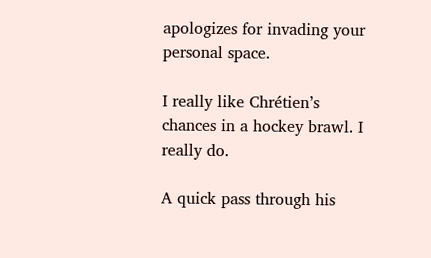apologizes for invading your personal space.

I really like Chrétien’s chances in a hockey brawl. I really do.

A quick pass through his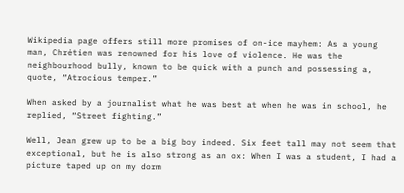Wikipedia page offers still more promises of on-ice mayhem: As a young man, Chrétien was renowned for his love of violence. He was the neighbourhood bully, known to be quick with a punch and possessing a, quote, “Atrocious temper.”

When asked by a journalist what he was best at when he was in school, he replied, “Street fighting.”

Well, Jean grew up to be a big boy indeed. Six feet tall may not seem that exceptional, but he is also strong as an ox: When I was a student, I had a picture taped up on my dorm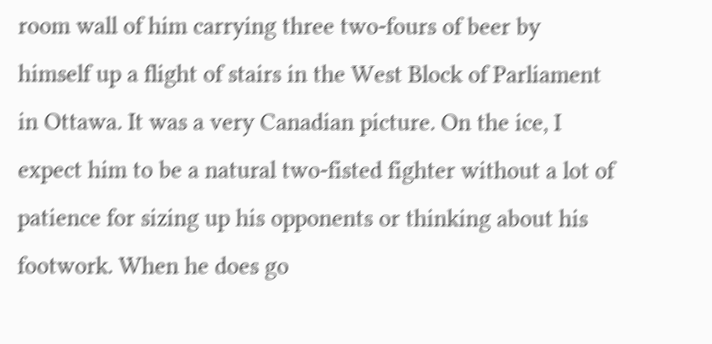room wall of him carrying three two-fours of beer by himself up a flight of stairs in the West Block of Parliament in Ottawa. It was a very Canadian picture. On the ice, I expect him to be a natural two-fisted fighter without a lot of patience for sizing up his opponents or thinking about his footwork. When he does go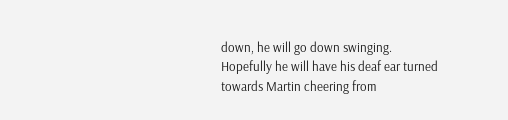down, he will go down swinging. Hopefully he will have his deaf ear turned towards Martin cheering from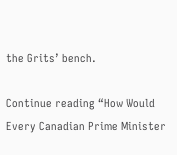the Grits’ bench.

Continue reading “How Would Every Canadian Prime Minister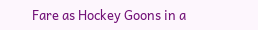Fare as Hockey Goons in a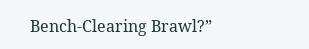Bench-Clearing Brawl?”